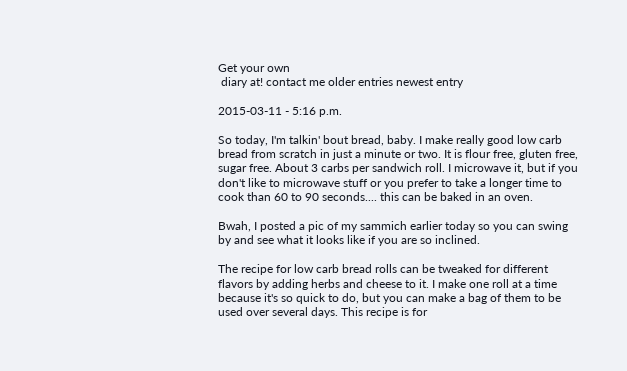Get your own
 diary at! contact me older entries newest entry

2015-03-11 - 5:16 p.m.

So today, I'm talkin' bout bread, baby. I make really good low carb bread from scratch in just a minute or two. It is flour free, gluten free, sugar free. About 3 carbs per sandwich roll. I microwave it, but if you don't like to microwave stuff or you prefer to take a longer time to cook than 60 to 90 seconds.... this can be baked in an oven.

Bwah, I posted a pic of my sammich earlier today so you can swing by and see what it looks like if you are so inclined.

The recipe for low carb bread rolls can be tweaked for different flavors by adding herbs and cheese to it. I make one roll at a time because it's so quick to do, but you can make a bag of them to be used over several days. This recipe is for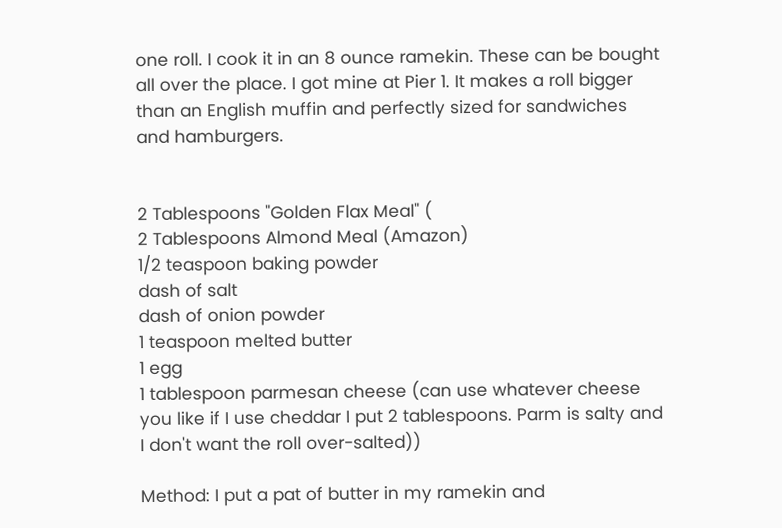one roll. I cook it in an 8 ounce ramekin. These can be bought all over the place. I got mine at Pier 1. It makes a roll bigger than an English muffin and perfectly sized for sandwiches and hamburgers.


2 Tablespoons "Golden Flax Meal" (
2 Tablespoons Almond Meal (Amazon)
1/2 teaspoon baking powder
dash of salt
dash of onion powder
1 teaspoon melted butter
1 egg
1 tablespoon parmesan cheese (can use whatever cheese you like if I use cheddar I put 2 tablespoons. Parm is salty and I don't want the roll over-salted))

Method: I put a pat of butter in my ramekin and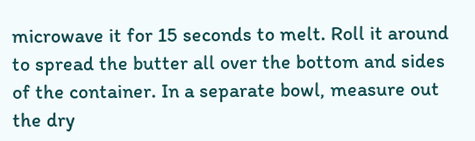microwave it for 15 seconds to melt. Roll it around to spread the butter all over the bottom and sides of the container. In a separate bowl, measure out the dry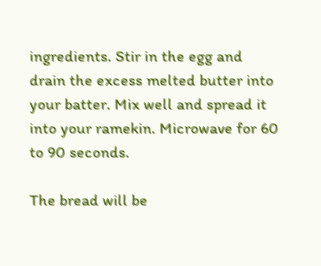ingredients. Stir in the egg and drain the excess melted butter into your batter. Mix well and spread it into your ramekin. Microwave for 60 to 90 seconds.

The bread will be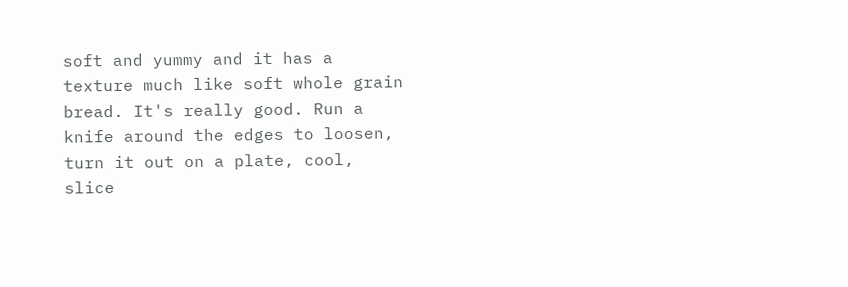soft and yummy and it has a texture much like soft whole grain bread. It's really good. Run a knife around the edges to loosen, turn it out on a plate, cool, slice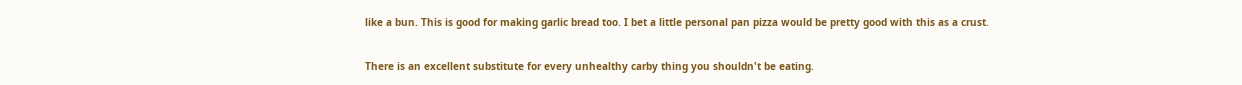like a bun. This is good for making garlic bread too. I bet a little personal pan pizza would be pretty good with this as a crust.

There is an excellent substitute for every unhealthy carby thing you shouldn't be eating.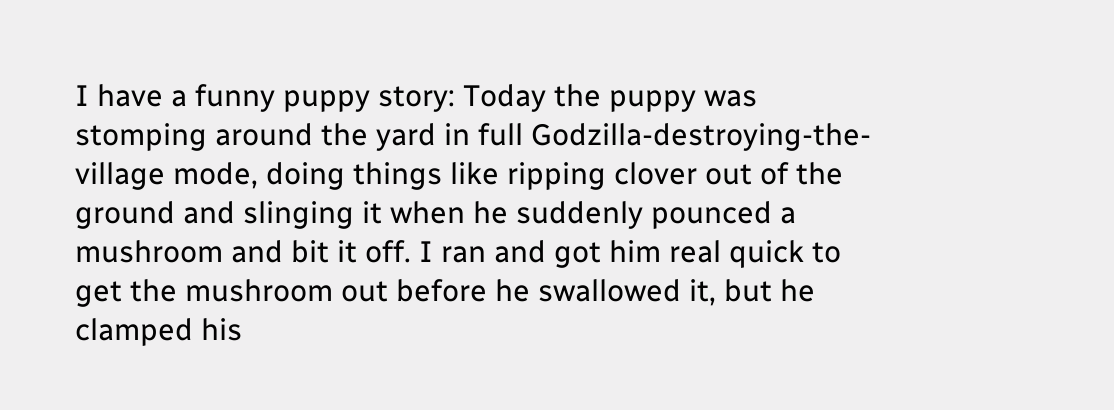I have a funny puppy story: Today the puppy was stomping around the yard in full Godzilla-destroying-the-village mode, doing things like ripping clover out of the ground and slinging it when he suddenly pounced a mushroom and bit it off. I ran and got him real quick to get the mushroom out before he swallowed it, but he clamped his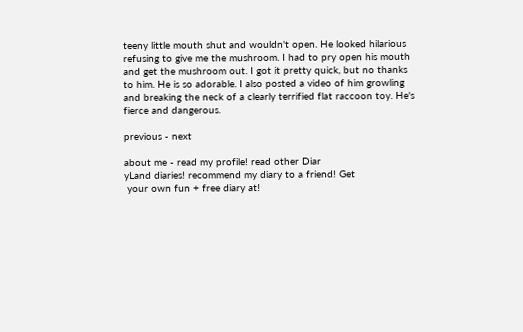teeny little mouth shut and wouldn't open. He looked hilarious refusing to give me the mushroom. I had to pry open his mouth and get the mushroom out. I got it pretty quick, but no thanks to him. He is so adorable. I also posted a video of him growling and breaking the neck of a clearly terrified flat raccoon toy. He's fierce and dangerous.

previous - next

about me - read my profile! read other Diar
yLand diaries! recommend my diary to a friend! Get
 your own fun + free diary at!